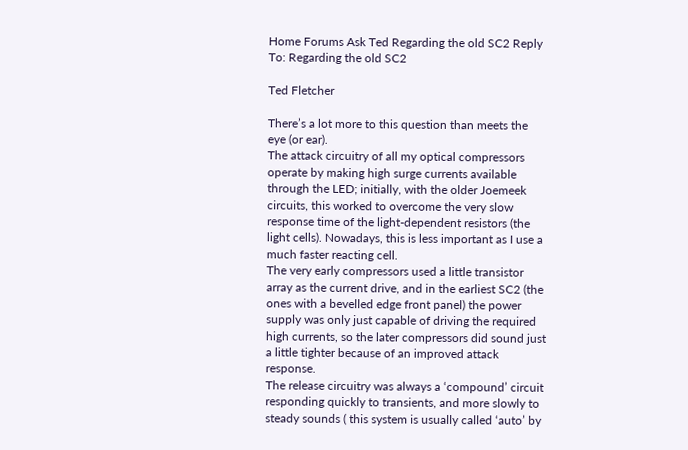Home Forums Ask Ted Regarding the old SC2 Reply To: Regarding the old SC2

Ted Fletcher

There’s a lot more to this question than meets the eye (or ear).
The attack circuitry of all my optical compressors operate by making high surge currents available through the LED; initially, with the older Joemeek circuits, this worked to overcome the very slow response time of the light-dependent resistors (the light cells). Nowadays, this is less important as I use a much faster reacting cell.
The very early compressors used a little transistor array as the current drive, and in the earliest SC2 (the ones with a bevelled edge front panel) the power supply was only just capable of driving the required high currents, so the later compressors did sound just a little tighter because of an improved attack response.
The release circuitry was always a ‘compound’ circuit responding quickly to transients, and more slowly to steady sounds ( this system is usually called ‘auto’ by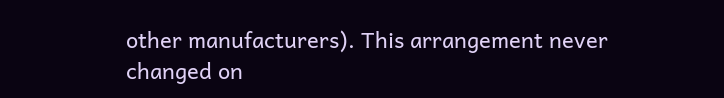other manufacturers). This arrangement never changed on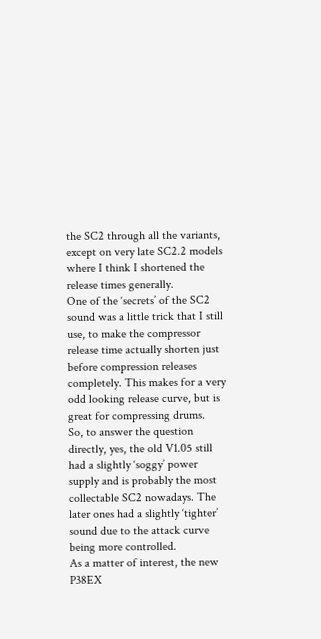the SC2 through all the variants, except on very late SC2.2 models where I think I shortened the release times generally.
One of the ‘secrets’ of the SC2 sound was a little trick that I still use, to make the compressor release time actually shorten just before compression releases completely. This makes for a very odd looking release curve, but is great for compressing drums.
So, to answer the question directly, yes, the old V1.05 still had a slightly ‘soggy’ power supply and is probably the most collectable SC2 nowadays. The later ones had a slightly ‘tighter’ sound due to the attack curve being more controlled.
As a matter of interest, the new P38EX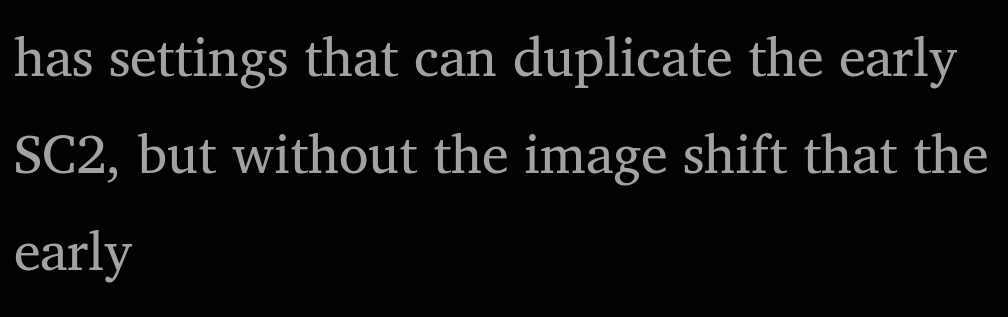has settings that can duplicate the early SC2, but without the image shift that the early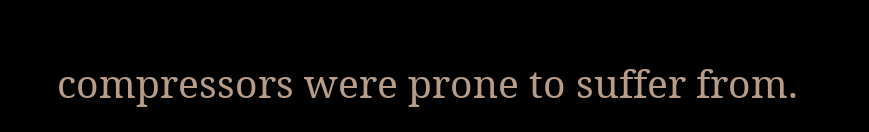compressors were prone to suffer from.